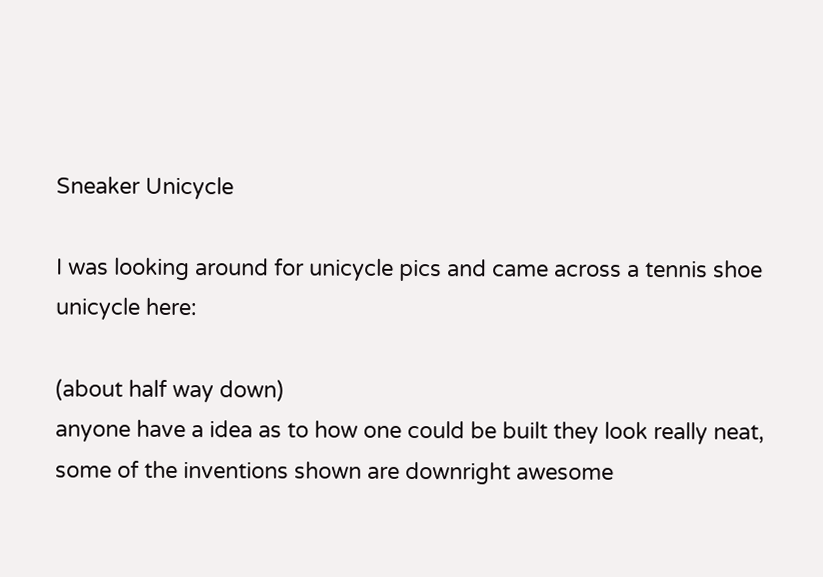Sneaker Unicycle

I was looking around for unicycle pics and came across a tennis shoe unicycle here:

(about half way down)
anyone have a idea as to how one could be built they look really neat, some of the inventions shown are downright awesome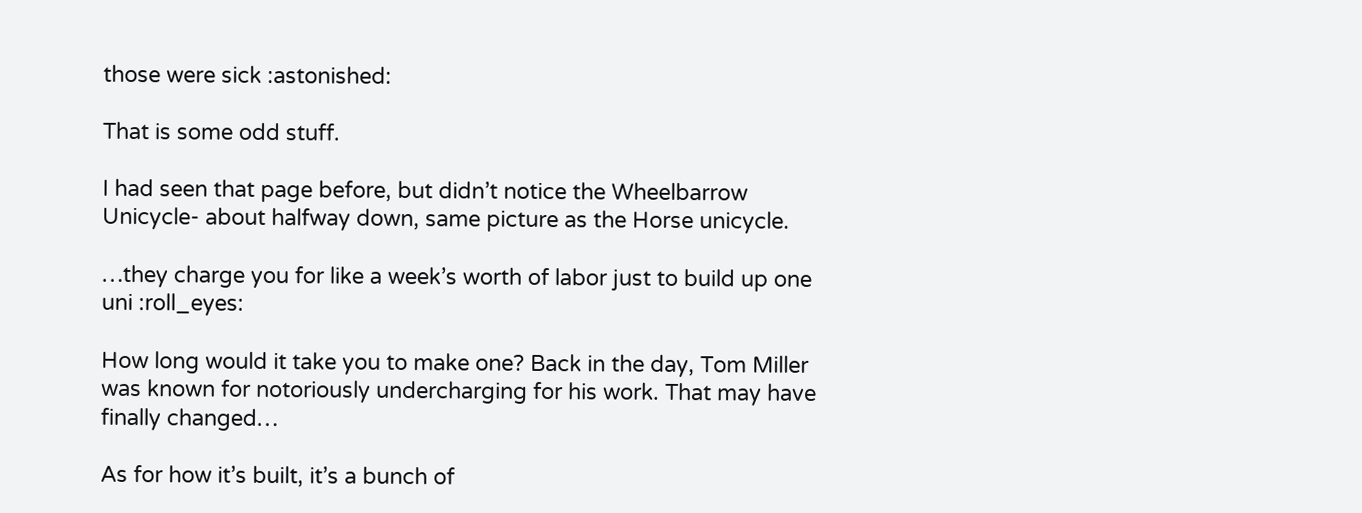those were sick :astonished:

That is some odd stuff.

I had seen that page before, but didn’t notice the Wheelbarrow Unicycle- about halfway down, same picture as the Horse unicycle.

…they charge you for like a week’s worth of labor just to build up one uni :roll_eyes:

How long would it take you to make one? Back in the day, Tom Miller was known for notoriously undercharging for his work. That may have finally changed…

As for how it’s built, it’s a bunch of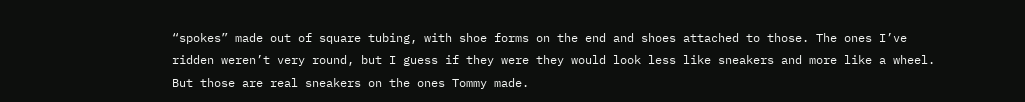“spokes” made out of square tubing, with shoe forms on the end and shoes attached to those. The ones I’ve ridden weren’t very round, but I guess if they were they would look less like sneakers and more like a wheel. But those are real sneakers on the ones Tommy made.